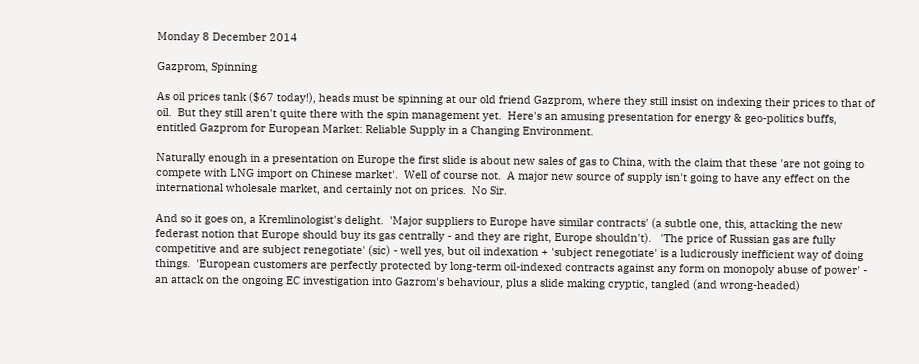Monday 8 December 2014

Gazprom, Spinning

As oil prices tank ($67 today!), heads must be spinning at our old friend Gazprom, where they still insist on indexing their prices to that of oil.  But they still aren't quite there with the spin management yet.  Here's an amusing presentation for energy & geo-politics buffs, entitled Gazprom for European Market: Reliable Supply in a Changing Environment.

Naturally enough in a presentation on Europe the first slide is about new sales of gas to China, with the claim that these 'are not going to compete with LNG import on Chinese market'.  Well of course not.  A major new source of supply isn't going to have any effect on the international wholesale market, and certainly not on prices.  No Sir.

And so it goes on, a Kremlinologist's delight.  'Major suppliers to Europe have similar contracts' (a subtle one, this, attacking the new federast notion that Europe should buy its gas centrally - and they are right, Europe shouldn't).   'The price of Russian gas are fully competitive and are subject renegotiate' (sic) - well yes, but oil indexation + 'subject renegotiate' is a ludicrously inefficient way of doing things.  'European customers are perfectly protected by long-term oil-indexed contracts against any form on monopoly abuse of power' - an attack on the ongoing EC investigation into Gazrom's behaviour, plus a slide making cryptic, tangled (and wrong-headed)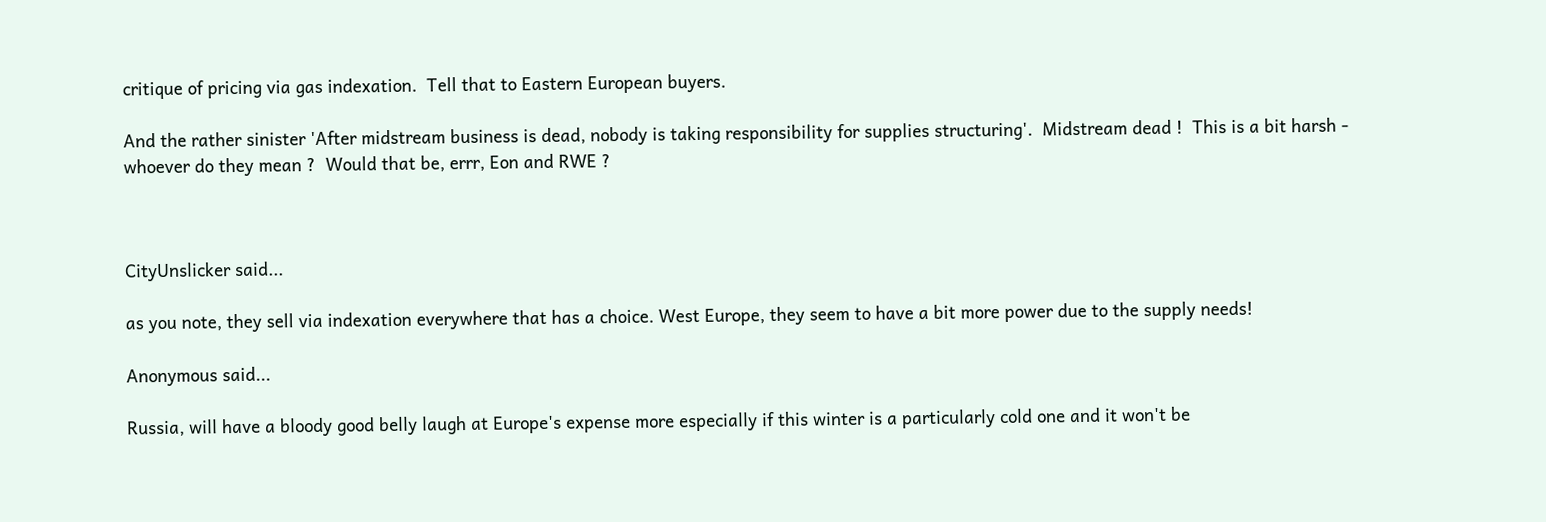critique of pricing via gas indexation.  Tell that to Eastern European buyers.

And the rather sinister 'After midstream business is dead, nobody is taking responsibility for supplies structuring'.  Midstream dead !  This is a bit harsh - whoever do they mean ?  Would that be, errr, Eon and RWE ?



CityUnslicker said...

as you note, they sell via indexation everywhere that has a choice. West Europe, they seem to have a bit more power due to the supply needs!

Anonymous said...

Russia, will have a bloody good belly laugh at Europe's expense more especially if this winter is a particularly cold one and it won't be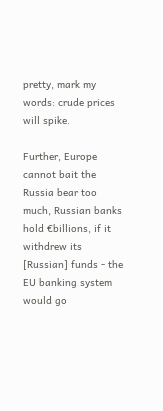pretty, mark my words: crude prices will spike.

Further, Europe cannot bait the Russia bear too much, Russian banks hold €billions, if it withdrew its [Russian] funds - the EU banking system would go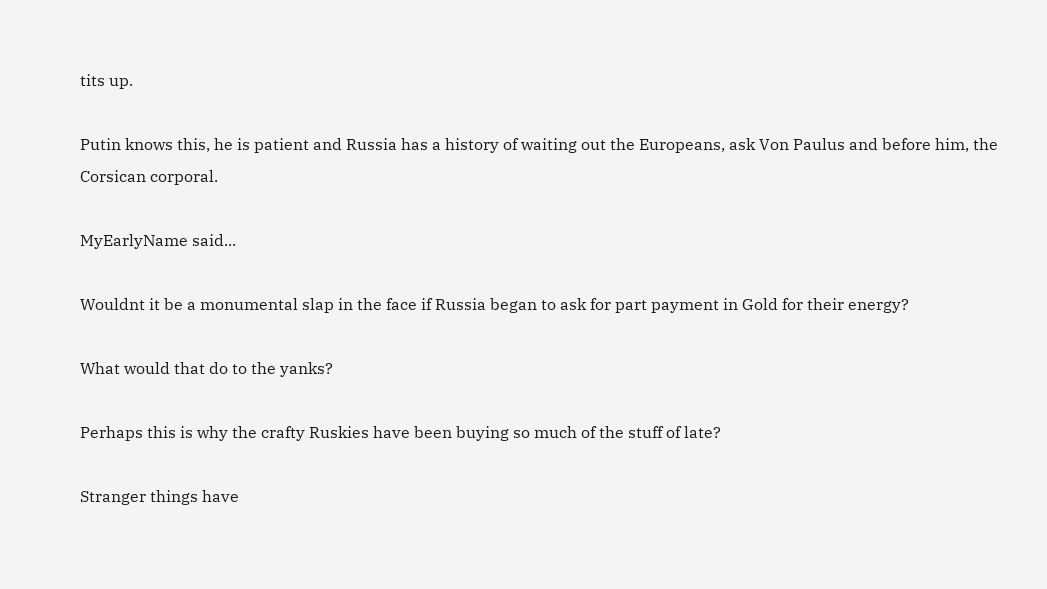tits up.

Putin knows this, he is patient and Russia has a history of waiting out the Europeans, ask Von Paulus and before him, the Corsican corporal.

MyEarlyName said...

Wouldnt it be a monumental slap in the face if Russia began to ask for part payment in Gold for their energy?

What would that do to the yanks?

Perhaps this is why the crafty Ruskies have been buying so much of the stuff of late?

Stranger things have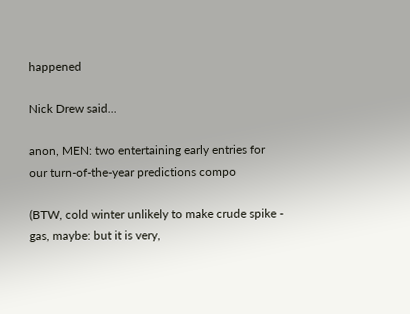happened

Nick Drew said...

anon, MEN: two entertaining early entries for our turn-of-the-year predictions compo

(BTW, cold winter unlikely to make crude spike - gas, maybe: but it is very,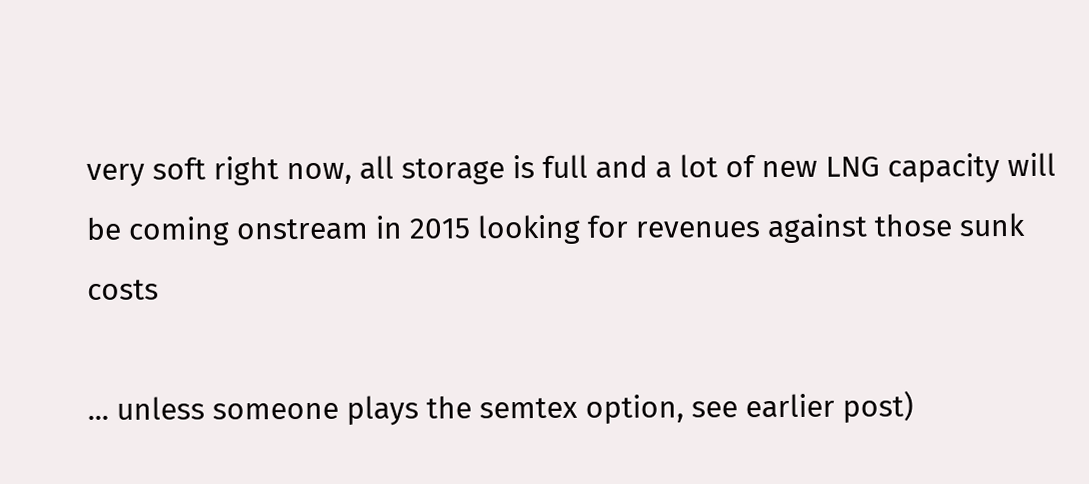very soft right now, all storage is full and a lot of new LNG capacity will be coming onstream in 2015 looking for revenues against those sunk costs

... unless someone plays the semtex option, see earlier post)